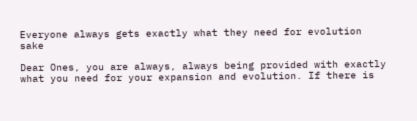Everyone always gets exactly what they need for evolution sake

Dear Ones, you are always, always being provided with exactly what you need for your expansion and evolution. If there is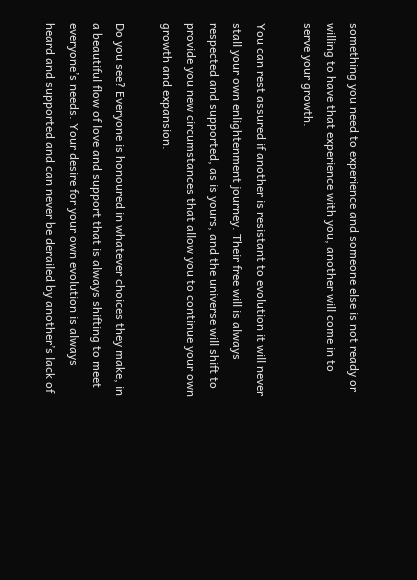something you need to experience and someone else is not ready or willing to have that experience with you, another will come in to serve your growth.

You can rest assured if another is resistant to evolution it will never stall your own enlightenment journey. Their free will is always respected and supported, as is yours, and the universe will shift to provide you new circumstances that allow you to continue your own growth and expansion.

Do you see? Everyone is honoured in whatever choices they make, in a beautiful flow of love and support that is always shifting to meet everyone’s needs. Your desire for your own evolution is always heard and supported and can never be derailed by another’s lack of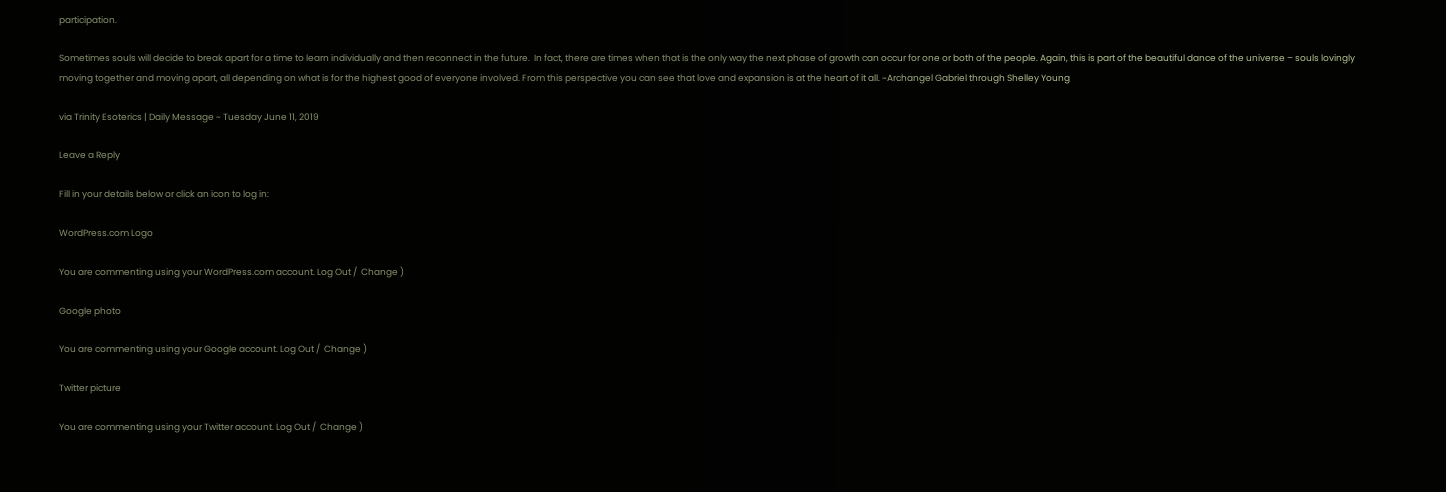participation.

Sometimes souls will decide to break apart for a time to learn individually and then reconnect in the future.  In fact, there are times when that is the only way the next phase of growth can occur for one or both of the people. Again, this is part of the beautiful dance of the universe – souls lovingly moving together and moving apart, all depending on what is for the highest good of everyone involved. From this perspective you can see that love and expansion is at the heart of it all. ~Archangel Gabriel through Shelley Young

via Trinity Esoterics | Daily Message ~ Tuesday June 11, 2019

Leave a Reply

Fill in your details below or click an icon to log in:

WordPress.com Logo

You are commenting using your WordPress.com account. Log Out /  Change )

Google photo

You are commenting using your Google account. Log Out /  Change )

Twitter picture

You are commenting using your Twitter account. Log Out /  Change )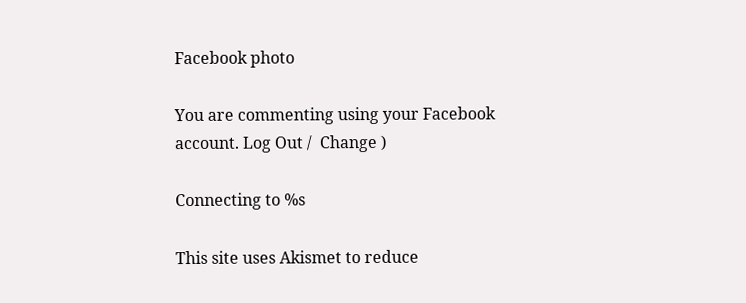Facebook photo

You are commenting using your Facebook account. Log Out /  Change )

Connecting to %s

This site uses Akismet to reduce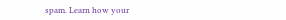spam. Learn how your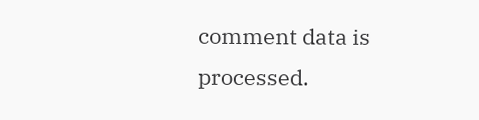comment data is processed.